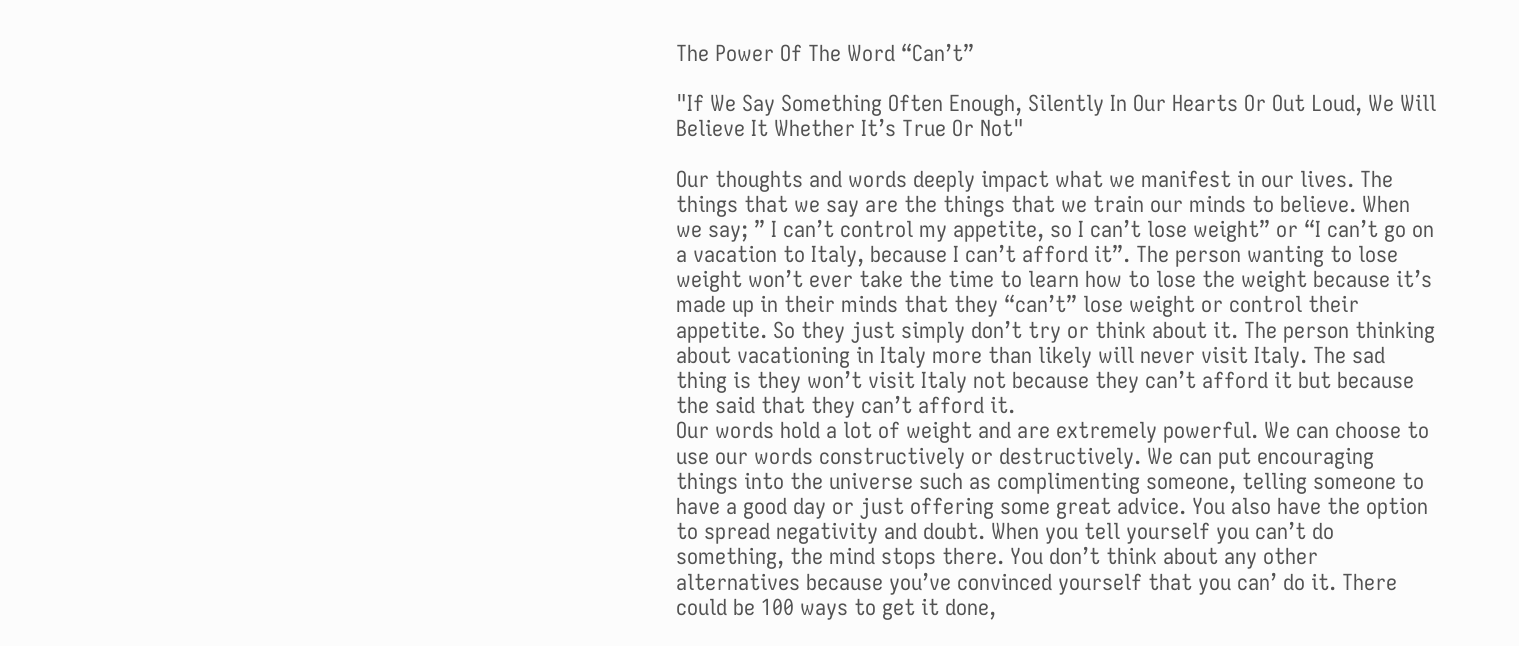The Power Of The Word “Can’t”

"If We Say Something Often Enough, Silently In Our Hearts Or Out Loud, We Will Believe It Whether It’s True Or Not"

Our thoughts and words deeply impact what we manifest in our lives. The things that we say are the things that we train our minds to believe. When we say; ” I can’t control my appetite, so I can’t lose weight” or “I can’t go on a vacation to Italy, because I can’t afford it”. The person wanting to lose weight won’t ever take the time to learn how to lose the weight because it’s made up in their minds that they “can’t” lose weight or control their appetite. So they just simply don’t try or think about it. The person thinking about vacationing in Italy more than likely will never visit Italy. The sad thing is they won’t visit Italy not because they can’t afford it but because the said that they can’t afford it.
Our words hold a lot of weight and are extremely powerful. We can choose to use our words constructively or destructively. We can put encouraging things into the universe such as complimenting someone, telling someone to have a good day or just offering some great advice. You also have the option to spread negativity and doubt. When you tell yourself you can’t do something, the mind stops there. You don’t think about any other alternatives because you’ve convinced yourself that you can’ do it. There could be 100 ways to get it done,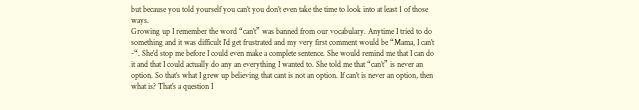but because you told yourself you can’t you don’t even take the time to look into at least 1 of those ways.
Growing up I remember the word “can’t” was banned from our vocabulary. Anytime I tried to do something and it was difficult I’d get frustrated and my very first comment would be “Mama, I can’t -“. She’d stop me before I could even make a complete sentence. She would remind me that I can do it and that I could actually do any an everything I wanted to. She told me that “can’t” is never an option. So that’s what I grew up believing that cant is not an option. If can’t is never an option, then what is? That’s a question I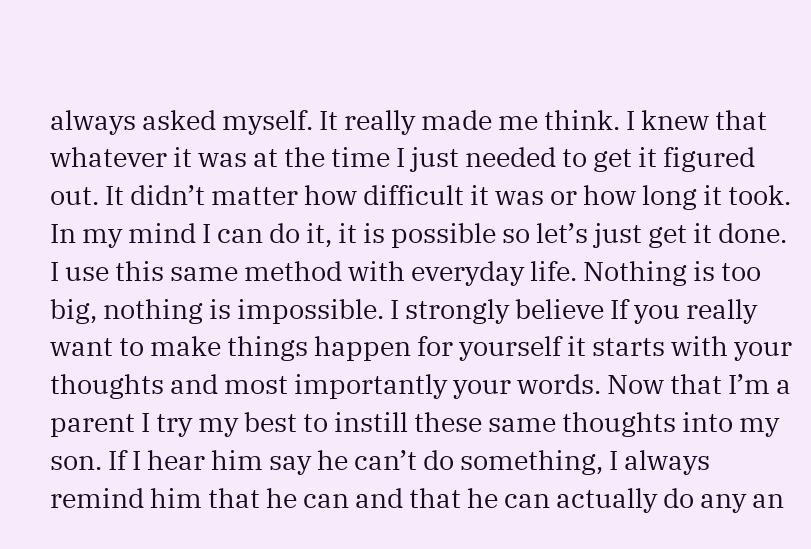always asked myself. It really made me think. I knew that whatever it was at the time I just needed to get it figured out. It didn’t matter how difficult it was or how long it took. In my mind I can do it, it is possible so let’s just get it done.
I use this same method with everyday life. Nothing is too big, nothing is impossible. I strongly believe If you really want to make things happen for yourself it starts with your thoughts and most importantly your words. Now that I’m a parent I try my best to instill these same thoughts into my son. If I hear him say he can’t do something, I always remind him that he can and that he can actually do any an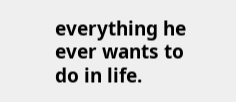everything he ever wants to do in life.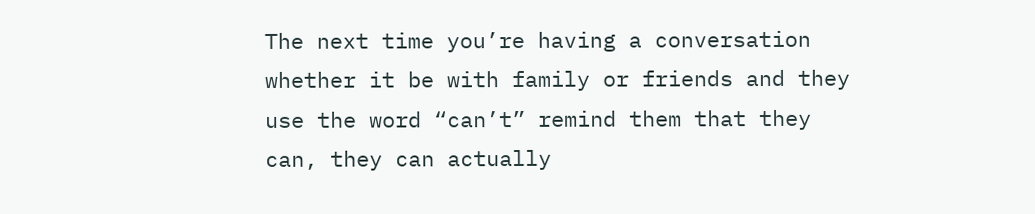The next time you’re having a conversation whether it be with family or friends and they use the word “can’t” remind them that they can, they can actually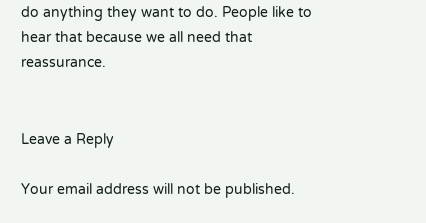do anything they want to do. People like to hear that because we all need that reassurance.


Leave a Reply

Your email address will not be published.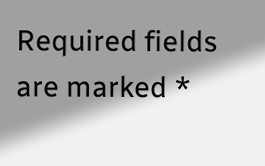Required fields are marked *